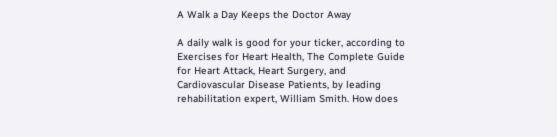A Walk a Day Keeps the Doctor Away

A daily walk is good for your ticker, according to Exercises for Heart Health, The Complete Guide for Heart Attack, Heart Surgery, and Cardiovascular Disease Patients, by leading rehabilitation expert, William Smith. How does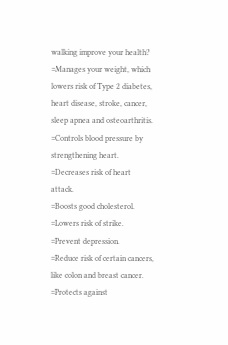walking improve your health?
=Manages your weight, which lowers risk of Type 2 diabetes, heart disease, stroke, cancer, sleep apnea and osteoarthritis.
=Controls blood pressure by strengthening heart.
=Decreases risk of heart attack.
=Boosts good cholesterol.
=Lowers risk of strike.
=Prevent depression.
=Reduce risk of certain cancers, like colon and breast cancer.
=Protects against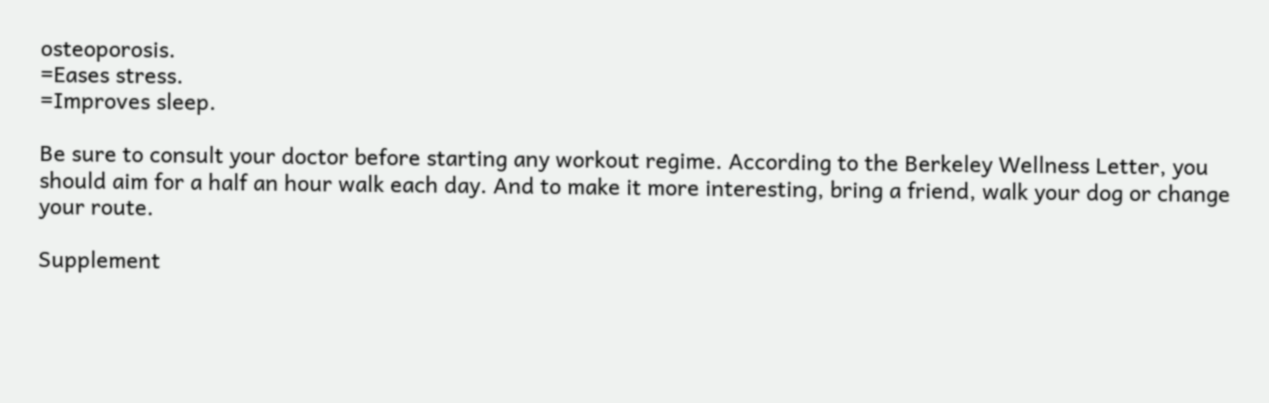osteoporosis.
=Eases stress.
=Improves sleep.

Be sure to consult your doctor before starting any workout regime. According to the Berkeley Wellness Letter, you should aim for a half an hour walk each day. And to make it more interesting, bring a friend, walk your dog or change your route.

Supplement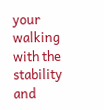your walking with the stability and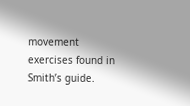movement exercises found in Smith’s guide.